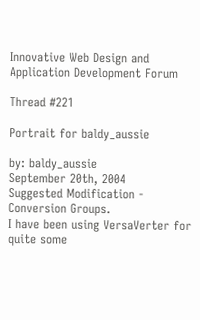Innovative Web Design and Application Development Forum

Thread #221

Portrait for baldy_aussie

by: baldy_aussie
September 20th, 2004
Suggested Modification - Conversion Groups.
I have been using VersaVerter for quite some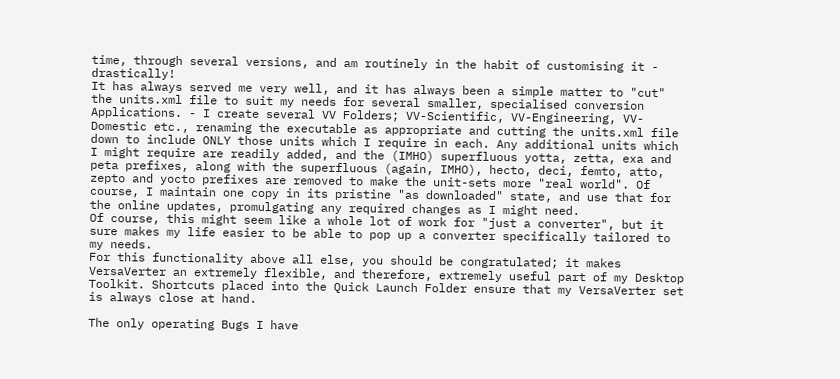time, through several versions, and am routinely in the habit of customising it - drastically!
It has always served me very well, and it has always been a simple matter to "cut" the units.xml file to suit my needs for several smaller, specialised conversion Applications. - I create several VV Folders; VV-Scientific, VV-Engineering, VV-Domestic etc., renaming the executable as appropriate and cutting the units.xml file down to include ONLY those units which I require in each. Any additional units which I might require are readily added, and the (IMHO) superfluous yotta, zetta, exa and peta prefixes, along with the superfluous (again, IMHO), hecto, deci, femto, atto, zepto and yocto prefixes are removed to make the unit-sets more "real world". Of course, I maintain one copy in its pristine "as downloaded" state, and use that for the online updates, promulgating any required changes as I might need.
Of course, this might seem like a whole lot of work for "just a converter", but it sure makes my life easier to be able to pop up a converter specifically tailored to my needs.
For this functionality above all else, you should be congratulated; it makes VersaVerter an extremely flexible, and therefore, extremely useful part of my Desktop Toolkit. Shortcuts placed into the Quick Launch Folder ensure that my VersaVerter set is always close at hand.

The only operating Bugs I have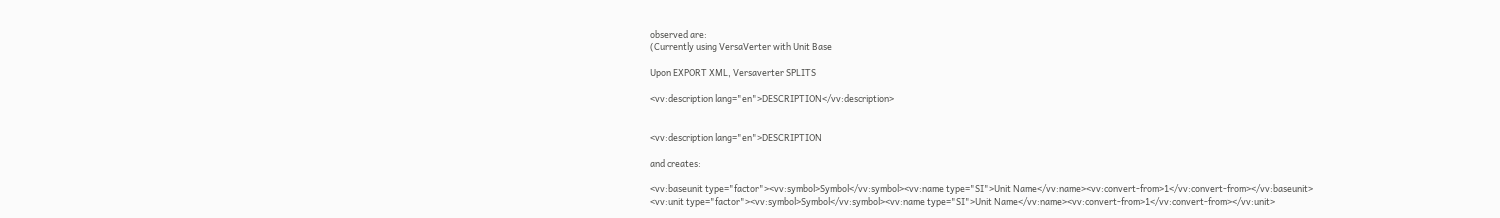observed are:
(Currently using VersaVerter with Unit Base

Upon EXPORT XML, Versaverter SPLITS

<vv:description lang="en">DESCRIPTION</vv:description>


<vv:description lang="en">DESCRIPTION

and creates:

<vv:baseunit type="factor"><vv:symbol>Symbol</vv:symbol><vv:name type="SI">Unit Name</vv:name><vv:convert-from>1</vv:convert-from></vv:baseunit>
<vv:unit type="factor"><vv:symbol>Symbol</vv:symbol><vv:name type="SI">Unit Name</vv:name><vv:convert-from>1</vv:convert-from></vv:unit>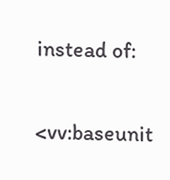instead of:

<vv:baseunit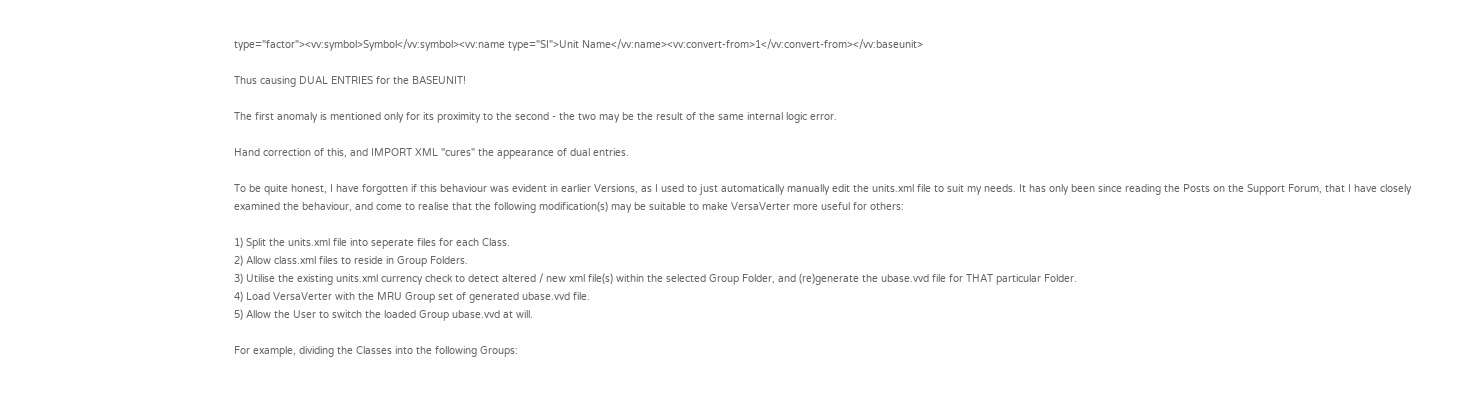type="factor"><vv:symbol>Symbol</vv:symbol><vv:name type="SI">Unit Name</vv:name><vv:convert-from>1</vv:convert-from></vv:baseunit>

Thus causing DUAL ENTRIES for the BASEUNIT!

The first anomaly is mentioned only for its proximity to the second - the two may be the result of the same internal logic error.

Hand correction of this, and IMPORT XML "cures" the appearance of dual entries.

To be quite honest, I have forgotten if this behaviour was evident in earlier Versions, as I used to just automatically manually edit the units.xml file to suit my needs. It has only been since reading the Posts on the Support Forum, that I have closely examined the behaviour, and come to realise that the following modification(s) may be suitable to make VersaVerter more useful for others:

1) Split the units.xml file into seperate files for each Class.
2) Allow class.xml files to reside in Group Folders.
3) Utilise the existing units.xml currency check to detect altered / new xml file(s) within the selected Group Folder, and (re)generate the ubase.vvd file for THAT particular Folder.
4) Load VersaVerter with the MRU Group set of generated ubase.vvd file.
5) Allow the User to switch the loaded Group ubase.vvd at will.

For example, dividing the Classes into the following Groups: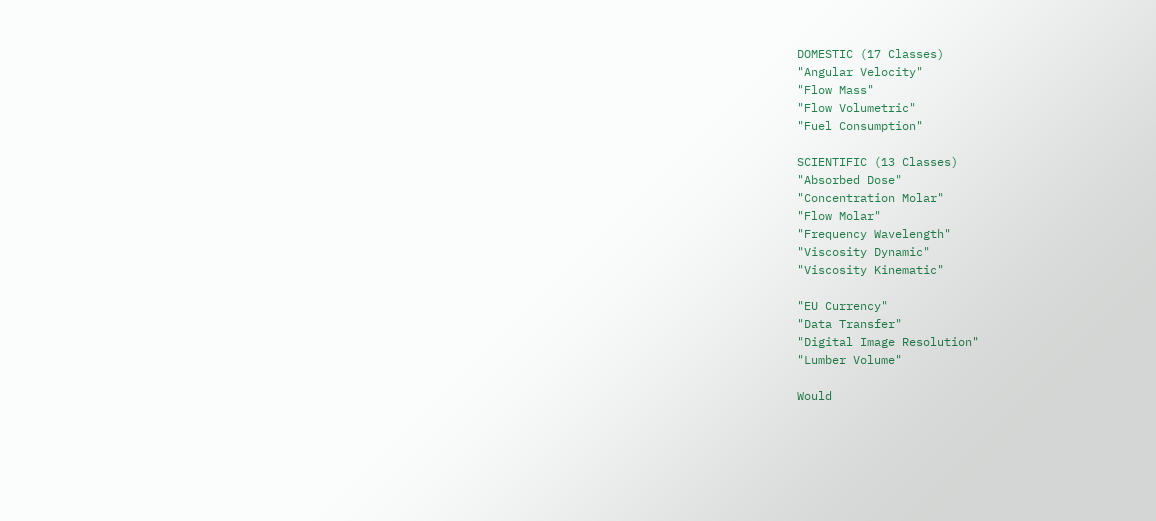DOMESTIC (17 Classes)
"Angular Velocity"
"Flow Mass"
"Flow Volumetric"
"Fuel Consumption"

SCIENTIFIC (13 Classes)
"Absorbed Dose"
"Concentration Molar"
"Flow Molar"
"Frequency Wavelength"
"Viscosity Dynamic"
"Viscosity Kinematic"

"EU Currency"
"Data Transfer"
"Digital Image Resolution"
"Lumber Volume"

Would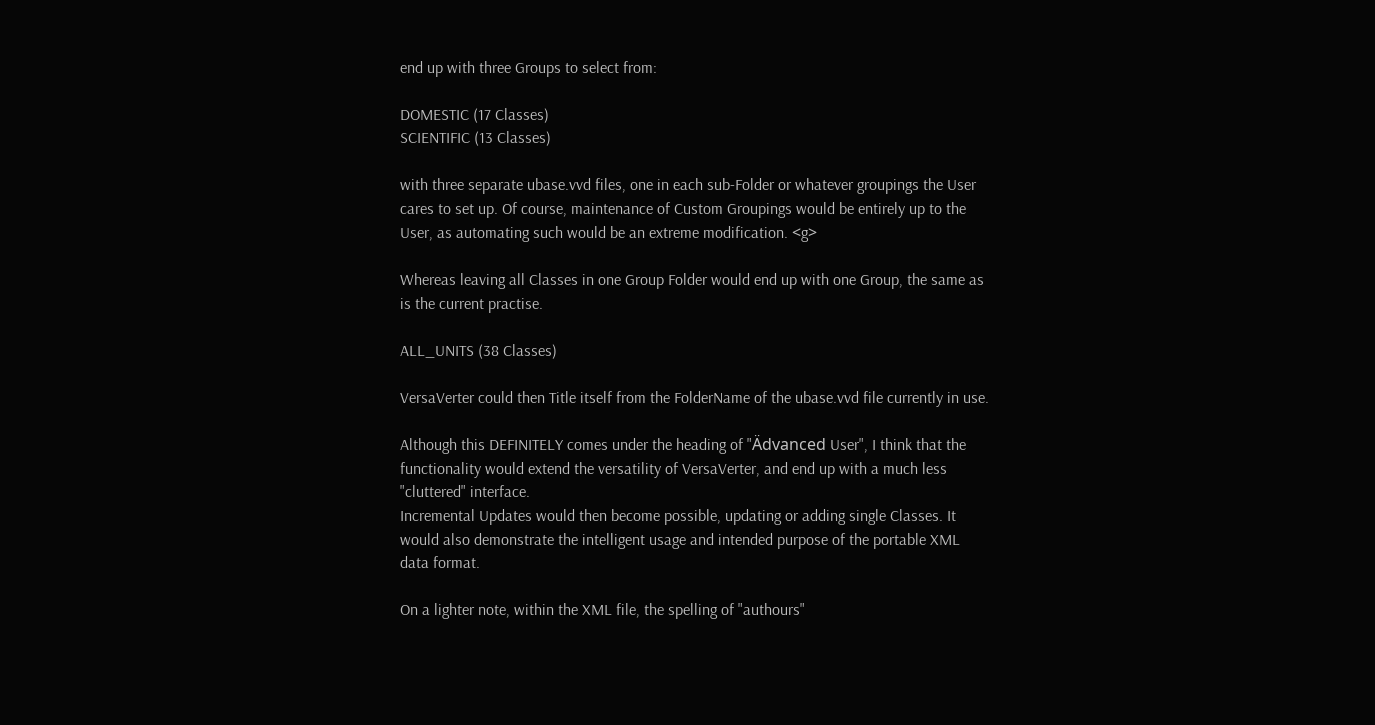end up with three Groups to select from:

DOMESTIC (17 Classes)
SCIENTIFIC (13 Classes)

with three separate ubase.vvd files, one in each sub-Folder or whatever groupings the User cares to set up. Of course, maintenance of Custom Groupings would be entirely up to the User, as automating such would be an extreme modification. <g>

Whereas leaving all Classes in one Group Folder would end up with one Group, the same as is the current practise.

ALL_UNITS (38 Classes)

VersaVerter could then Title itself from the FolderName of the ubase.vvd file currently in use.

Although this DEFINITELY comes under the heading of "Ädvanced User", I think that the functionality would extend the versatility of VersaVerter, and end up with a much less "cluttered" interface.
Incremental Updates would then become possible, updating or adding single Classes. It would also demonstrate the intelligent usage and intended purpose of the portable XML data format.

On a lighter note, within the XML file, the spelling of "authours"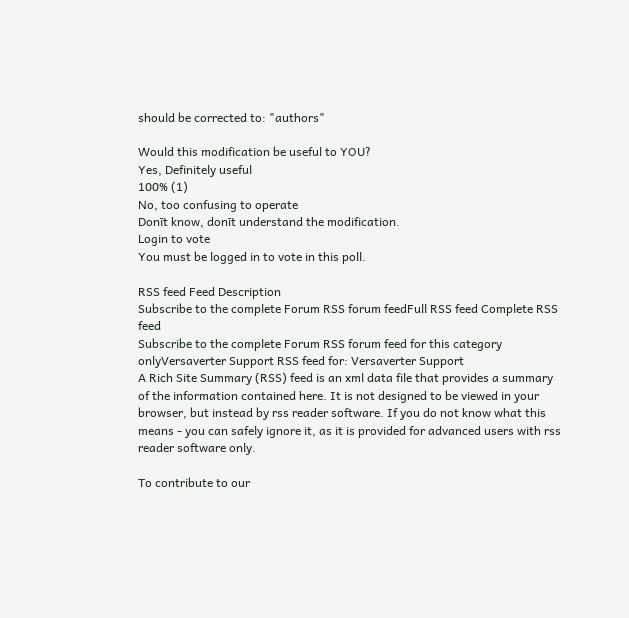should be corrected to: "authors"

Would this modification be useful to YOU?
Yes, Definitely useful
100% (1)
No, too confusing to operate
Donīt know, donīt understand the modification.
Login to vote
You must be logged in to vote in this poll.

RSS feed Feed Description
Subscribe to the complete Forum RSS forum feedFull RSS feed Complete RSS feed
Subscribe to the complete Forum RSS forum feed for this category onlyVersaverter Support RSS feed for: Versaverter Support
A Rich Site Summary (RSS) feed is an xml data file that provides a summary of the information contained here. It is not designed to be viewed in your browser, but instead by rss reader software. If you do not know what this means - you can safely ignore it, as it is provided for advanced users with rss reader software only.

To contribute to our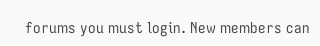forums you must login. New members can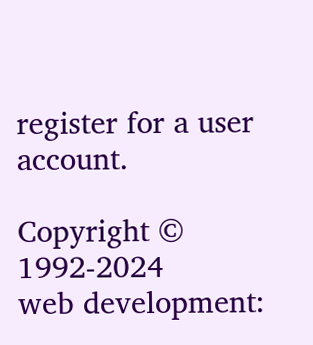register for a user account.

Copyright © 1992-2024
web development: